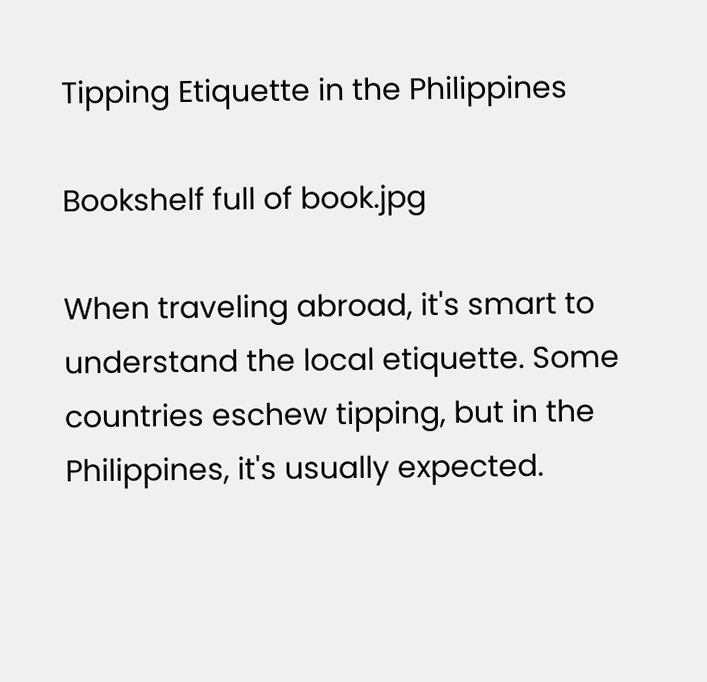Tipping Etiquette in the Philippines

Bookshelf full of book.jpg

When traveling abroad, it's smart to understand the local etiquette. Some countries eschew tipping, but in the Philippines, it's usually expected.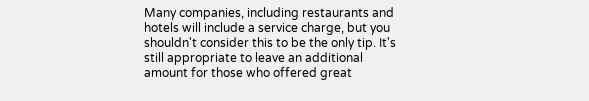Many companies, including restaurants and hotels will include a service charge, but you shouldn't consider this to be the only tip. It's still appropriate to leave an additional amount for those who offered great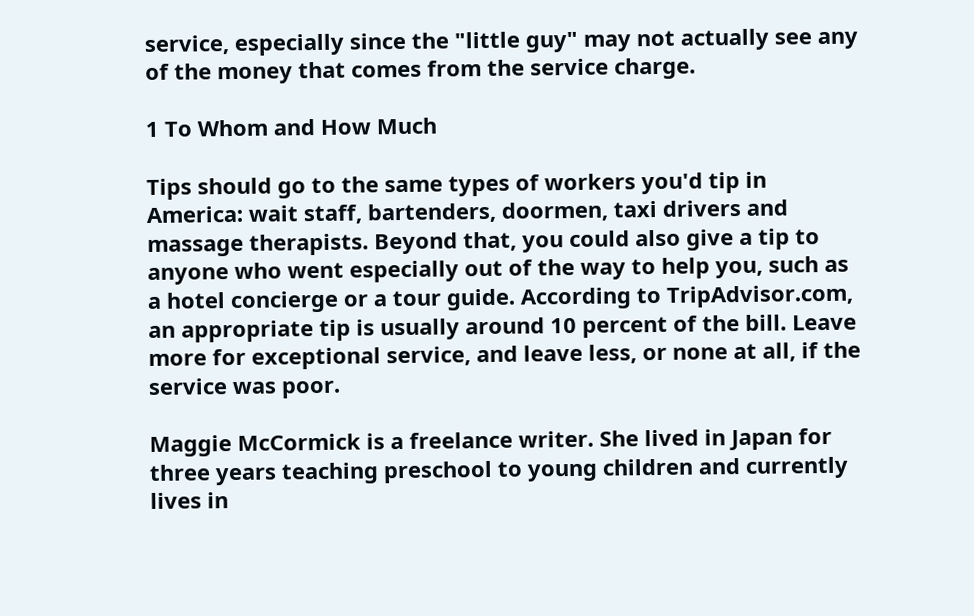service, especially since the "little guy" may not actually see any of the money that comes from the service charge.

1 To Whom and How Much

Tips should go to the same types of workers you'd tip in America: wait staff, bartenders, doormen, taxi drivers and massage therapists. Beyond that, you could also give a tip to anyone who went especially out of the way to help you, such as a hotel concierge or a tour guide. According to TripAdvisor.com, an appropriate tip is usually around 10 percent of the bill. Leave more for exceptional service, and leave less, or none at all, if the service was poor.

Maggie McCormick is a freelance writer. She lived in Japan for three years teaching preschool to young children and currently lives in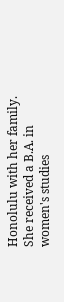Honolulu with her family. She received a B.A. in women's studies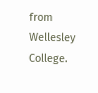from Wellesley College.